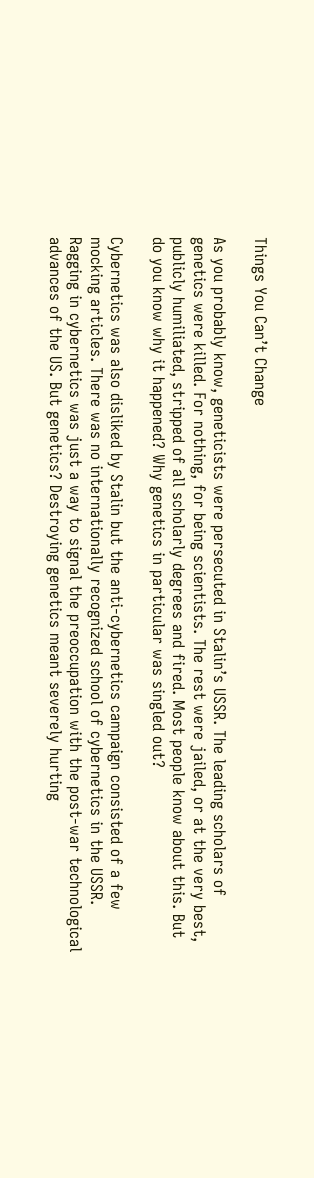Things You Can’t Change

As you probably know, geneticists were persecuted in Stalin’s USSR. The leading scholars of genetics were killed. For nothing, for being scientists. The rest were jailed, or at the very best, publicly humiliated, stripped of all scholarly degrees and fired. Most people know about this. But do you know why it happened? Why genetics in particular was singled out?

Cybernetics was also disliked by Stalin but the anti-cybernetics campaign consisted of a few mocking articles. There was no internationally recognized school of cybernetics in the USSR. Ragging in cybernetics was just a way to signal the preoccupation with the post-war technological advances of the US. But genetics? Destroying genetics meant severely hurting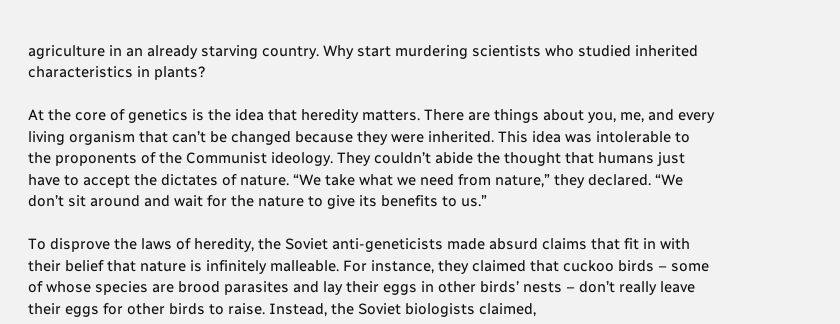agriculture in an already starving country. Why start murdering scientists who studied inherited characteristics in plants?

At the core of genetics is the idea that heredity matters. There are things about you, me, and every living organism that can’t be changed because they were inherited. This idea was intolerable to the proponents of the Communist ideology. They couldn’t abide the thought that humans just have to accept the dictates of nature. “We take what we need from nature,” they declared. “We don’t sit around and wait for the nature to give its benefits to us.”

To disprove the laws of heredity, the Soviet anti-geneticists made absurd claims that fit in with their belief that nature is infinitely malleable. For instance, they claimed that cuckoo birds – some of whose species are brood parasites and lay their eggs in other birds’ nests – don’t really leave their eggs for other birds to raise. Instead, the Soviet biologists claimed,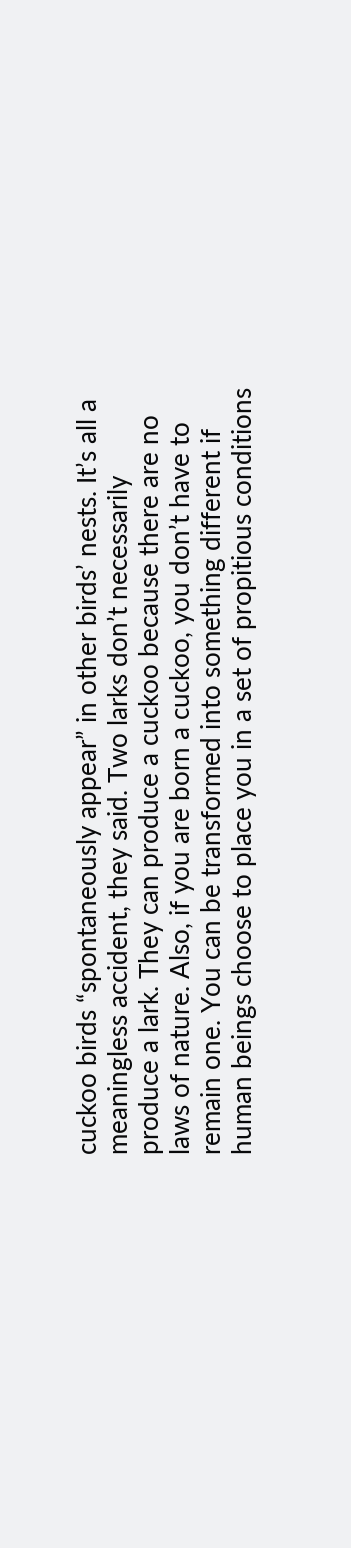cuckoo birds “spontaneously appear” in other birds’ nests. It’s all a meaningless accident, they said. Two larks don’t necessarily produce a lark. They can produce a cuckoo because there are no laws of nature. Also, if you are born a cuckoo, you don’t have to remain one. You can be transformed into something different if human beings choose to place you in a set of propitious conditions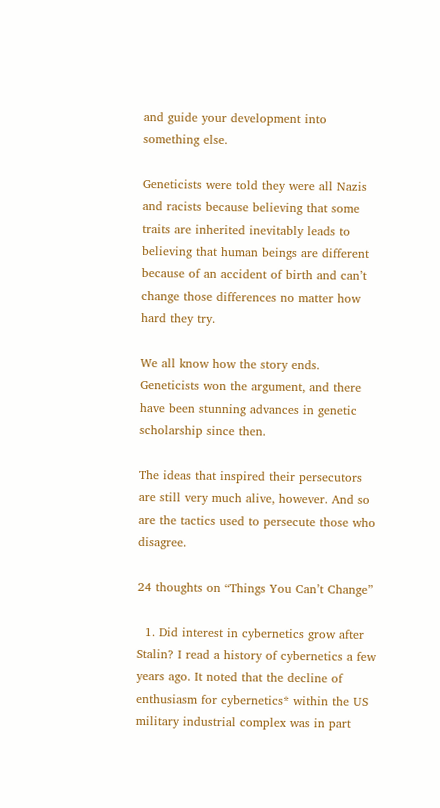and guide your development into something else.

Geneticists were told they were all Nazis and racists because believing that some traits are inherited inevitably leads to believing that human beings are different because of an accident of birth and can’t change those differences no matter how hard they try.

We all know how the story ends. Geneticists won the argument, and there have been stunning advances in genetic scholarship since then.

The ideas that inspired their persecutors are still very much alive, however. And so are the tactics used to persecute those who disagree.

24 thoughts on “Things You Can’t Change”

  1. Did interest in cybernetics grow after Stalin? I read a history of cybernetics a few years ago. It noted that the decline of enthusiasm for cybernetics* within the US military industrial complex was in part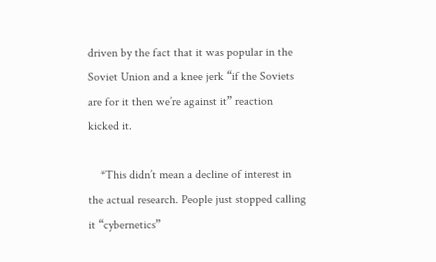driven by the fact that it was popular in the Soviet Union and a knee jerk “if the Soviets are for it then we’re against it” reaction kicked it.

    *This didn’t mean a decline of interest in the actual research. People just stopped calling it “cybernetics”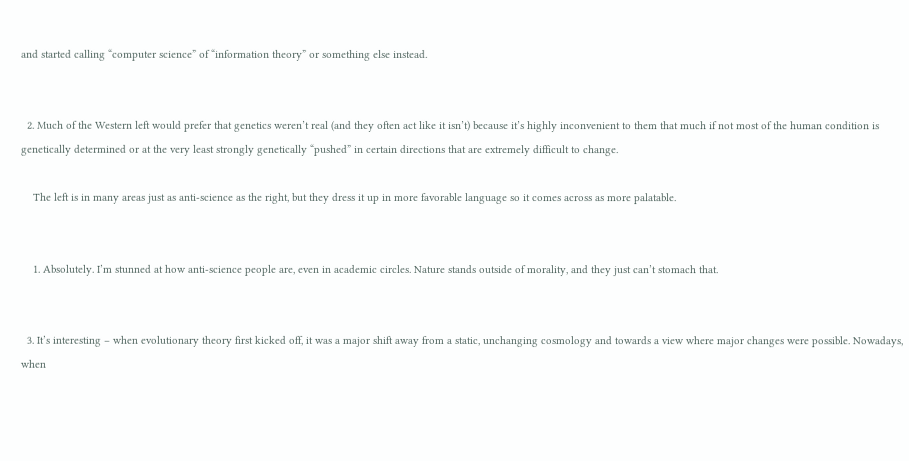and started calling “computer science” of “information theory” or something else instead.


  2. Much of the Western left would prefer that genetics weren’t real (and they often act like it isn’t) because it’s highly inconvenient to them that much if not most of the human condition is genetically determined or at the very least strongly genetically “pushed” in certain directions that are extremely difficult to change.

    The left is in many areas just as anti-science as the right, but they dress it up in more favorable language so it comes across as more palatable.


    1. Absolutely. I’m stunned at how anti-science people are, even in academic circles. Nature stands outside of morality, and they just can’t stomach that.


  3. It’s interesting – when evolutionary theory first kicked off, it was a major shift away from a static, unchanging cosmology and towards a view where major changes were possible. Nowadays, when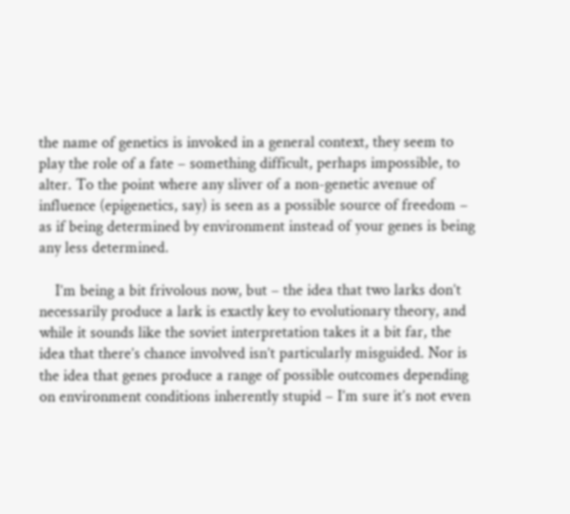the name of genetics is invoked in a general context, they seem to play the role of a fate – something difficult, perhaps impossible, to alter. To the point where any sliver of a non-genetic avenue of influence (epigenetics, say) is seen as a possible source of freedom – as if being determined by environment instead of your genes is being any less determined.

    I’m being a bit frivolous now, but – the idea that two larks don’t necessarily produce a lark is exactly key to evolutionary theory, and while it sounds like the soviet interpretation takes it a bit far, the idea that there’s chance involved isn’t particularly misguided. Nor is the idea that genes produce a range of possible outcomes depending on environment conditions inherently stupid – I’m sure it’s not even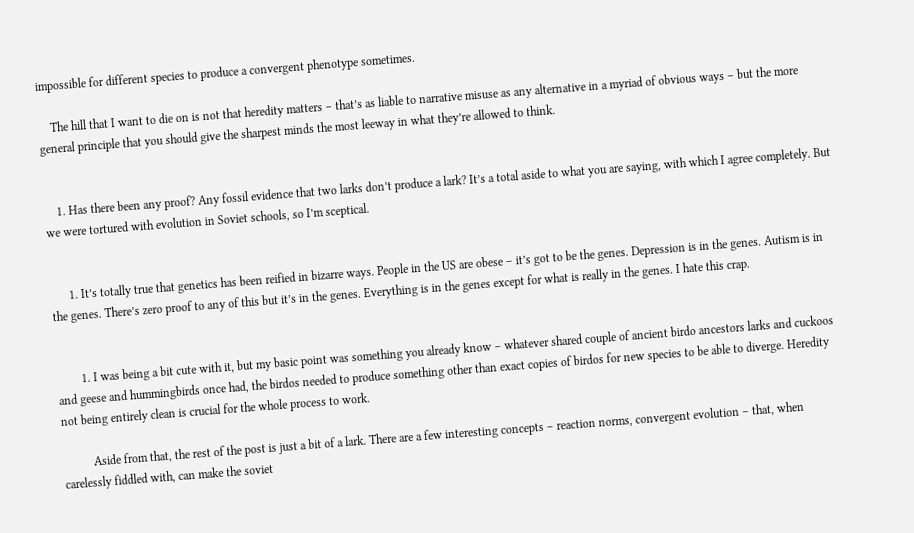impossible for different species to produce a convergent phenotype sometimes.

    The hill that I want to die on is not that heredity matters – that’s as liable to narrative misuse as any alternative in a myriad of obvious ways – but the more general principle that you should give the sharpest minds the most leeway in what they’re allowed to think.


    1. Has there been any proof? Any fossil evidence that two larks don’t produce a lark? It’s a total aside to what you are saying, with which I agree completely. But we were tortured with evolution in Soviet schools, so I’m sceptical.


      1. It’s totally true that genetics has been reified in bizarre ways. People in the US are obese – it’s got to be the genes. Depression is in the genes. Autism is in the genes. There’s zero proof to any of this but it’s in the genes. Everything is in the genes except for what is really in the genes. I hate this crap.


        1. I was being a bit cute with it, but my basic point was something you already know – whatever shared couple of ancient birdo ancestors larks and cuckoos and geese and hummingbirds once had, the birdos needed to produce something other than exact copies of birdos for new species to be able to diverge. Heredity not being entirely clean is crucial for the whole process to work.

          Aside from that, the rest of the post is just a bit of a lark. There are a few interesting concepts – reaction norms, convergent evolution – that, when carelessly fiddled with, can make the soviet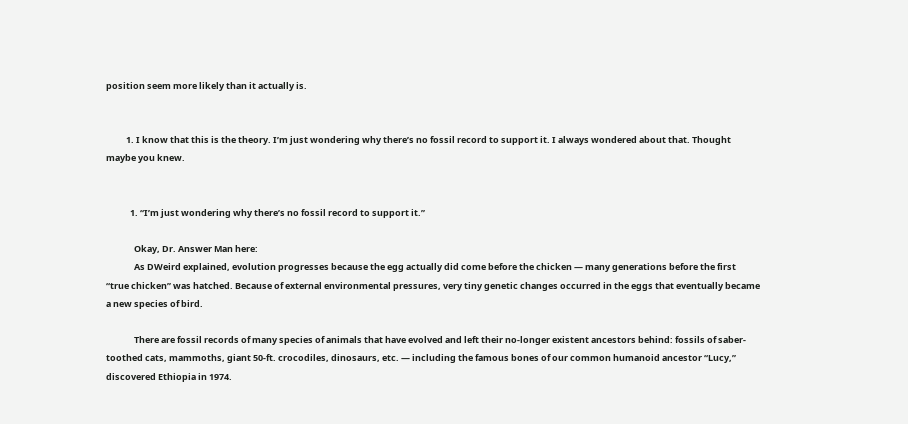position seem more likely than it actually is.


          1. I know that this is the theory. I’m just wondering why there’s no fossil record to support it. I always wondered about that. Thought maybe you knew.


            1. “I’m just wondering why there’s no fossil record to support it.”

              Okay, Dr. Answer Man here:
              As DWeird explained, evolution progresses because the egg actually did come before the chicken — many generations before the first “true chicken” was hatched. Because of external environmental pressures, very tiny genetic changes occurred in the eggs that eventually became a new species of bird.

              There are fossil records of many species of animals that have evolved and left their no-longer existent ancestors behind: fossils of saber-toothed cats, mammoths, giant 50-ft. crocodiles, dinosaurs, etc. — including the famous bones of our common humanoid ancestor “Lucy,” discovered Ethiopia in 1974.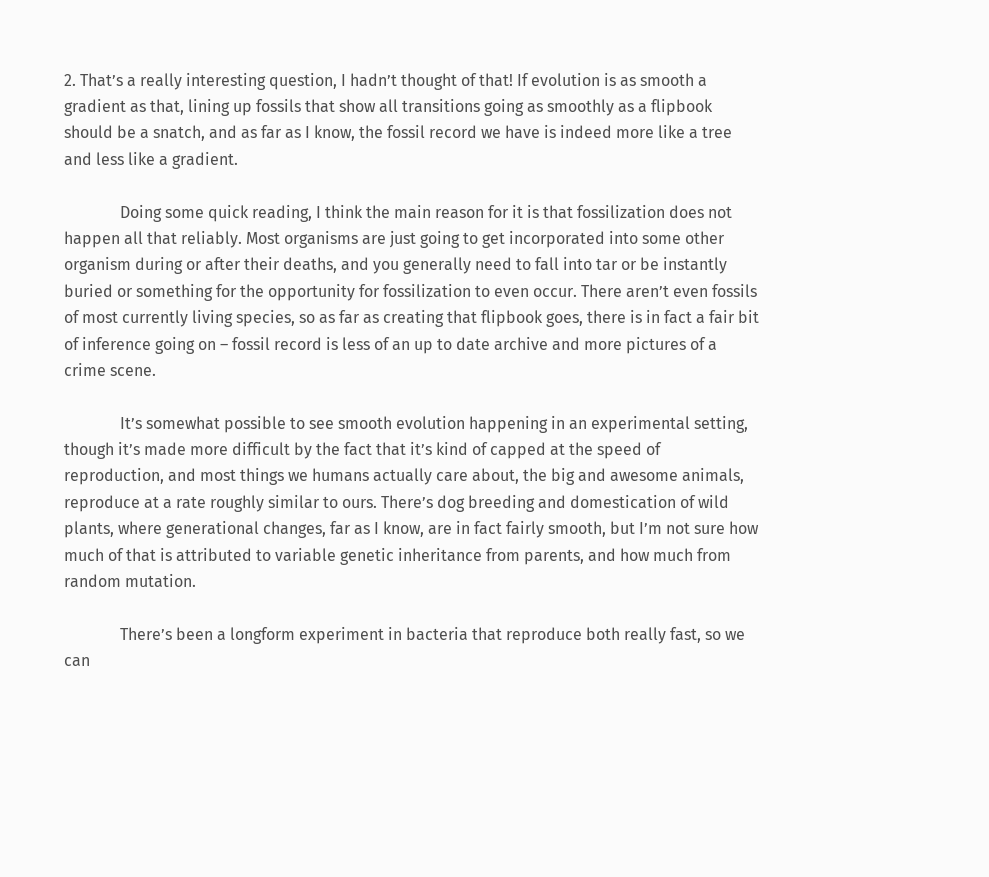2. That’s a really interesting question, I hadn’t thought of that! If evolution is as smooth a gradient as that, lining up fossils that show all transitions going as smoothly as a flipbook should be a snatch, and as far as I know, the fossil record we have is indeed more like a tree and less like a gradient.

              Doing some quick reading, I think the main reason for it is that fossilization does not happen all that reliably. Most organisms are just going to get incorporated into some other organism during or after their deaths, and you generally need to fall into tar or be instantly buried or something for the opportunity for fossilization to even occur. There aren’t even fossils of most currently living species, so as far as creating that flipbook goes, there is in fact a fair bit of inference going on – fossil record is less of an up to date archive and more pictures of a crime scene.

              It’s somewhat possible to see smooth evolution happening in an experimental setting, though it’s made more difficult by the fact that it’s kind of capped at the speed of reproduction, and most things we humans actually care about, the big and awesome animals, reproduce at a rate roughly similar to ours. There’s dog breeding and domestication of wild plants, where generational changes, far as I know, are in fact fairly smooth, but I’m not sure how much of that is attributed to variable genetic inheritance from parents, and how much from random mutation.

              There’s been a longform experiment in bacteria that reproduce both really fast, so we can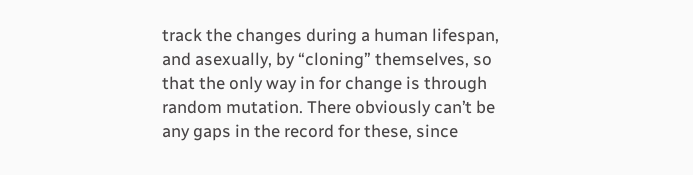track the changes during a human lifespan, and asexually, by “cloning” themselves, so that the only way in for change is through random mutation. There obviously can’t be any gaps in the record for these, since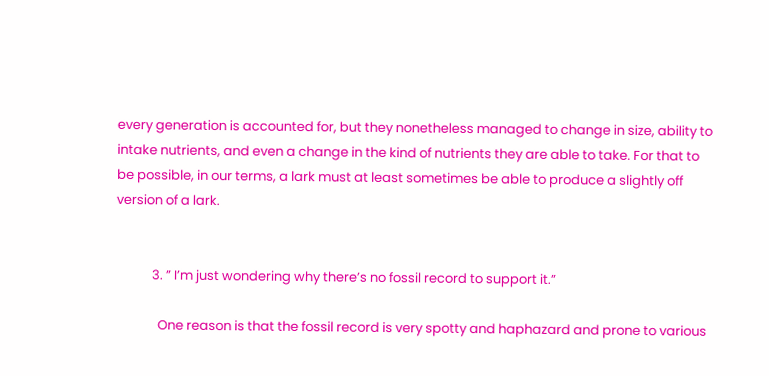every generation is accounted for, but they nonetheless managed to change in size, ability to intake nutrients, and even a change in the kind of nutrients they are able to take. For that to be possible, in our terms, a lark must at least sometimes be able to produce a slightly off version of a lark.


            3. ” I’m just wondering why there’s no fossil record to support it.”

              One reason is that the fossil record is very spotty and haphazard and prone to various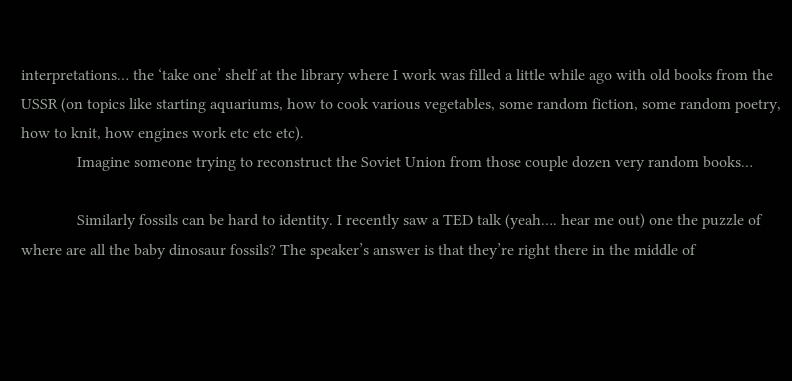interpretations… the ‘take one’ shelf at the library where I work was filled a little while ago with old books from the USSR (on topics like starting aquariums, how to cook various vegetables, some random fiction, some random poetry, how to knit, how engines work etc etc etc).
              Imagine someone trying to reconstruct the Soviet Union from those couple dozen very random books…

              Similarly fossils can be hard to identity. I recently saw a TED talk (yeah…. hear me out) one the puzzle of where are all the baby dinosaur fossils? The speaker’s answer is that they’re right there in the middle of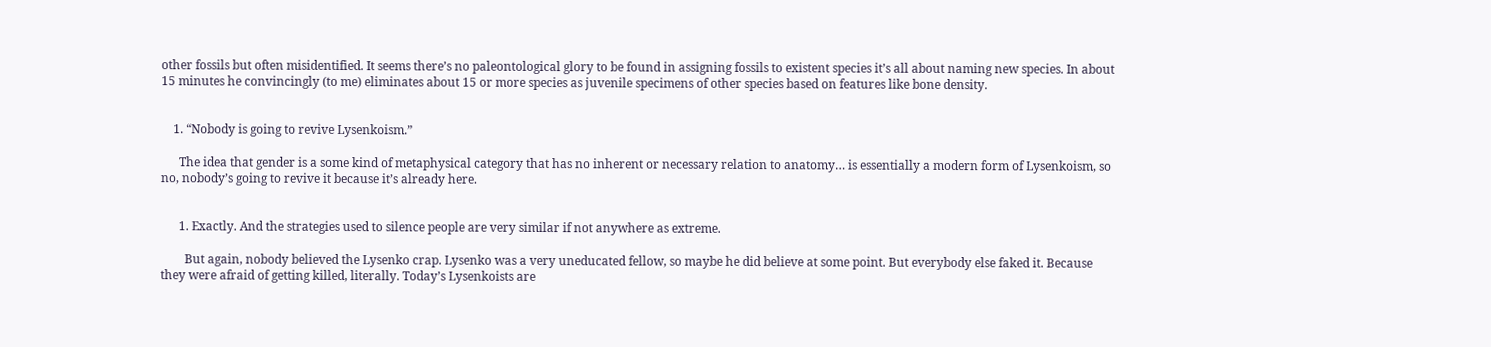other fossils but often misidentified. It seems there’s no paleontological glory to be found in assigning fossils to existent species it’s all about naming new species. In about 15 minutes he convincingly (to me) eliminates about 15 or more species as juvenile specimens of other species based on features like bone density.


    1. “Nobody is going to revive Lysenkoism.”

      The idea that gender is a some kind of metaphysical category that has no inherent or necessary relation to anatomy… is essentially a modern form of Lysenkoism, so no, nobody’s going to revive it because it’s already here.


      1. Exactly. And the strategies used to silence people are very similar if not anywhere as extreme.

        But again, nobody believed the Lysenko crap. Lysenko was a very uneducated fellow, so maybe he did believe at some point. But everybody else faked it. Because they were afraid of getting killed, literally. Today’s Lysenkoists are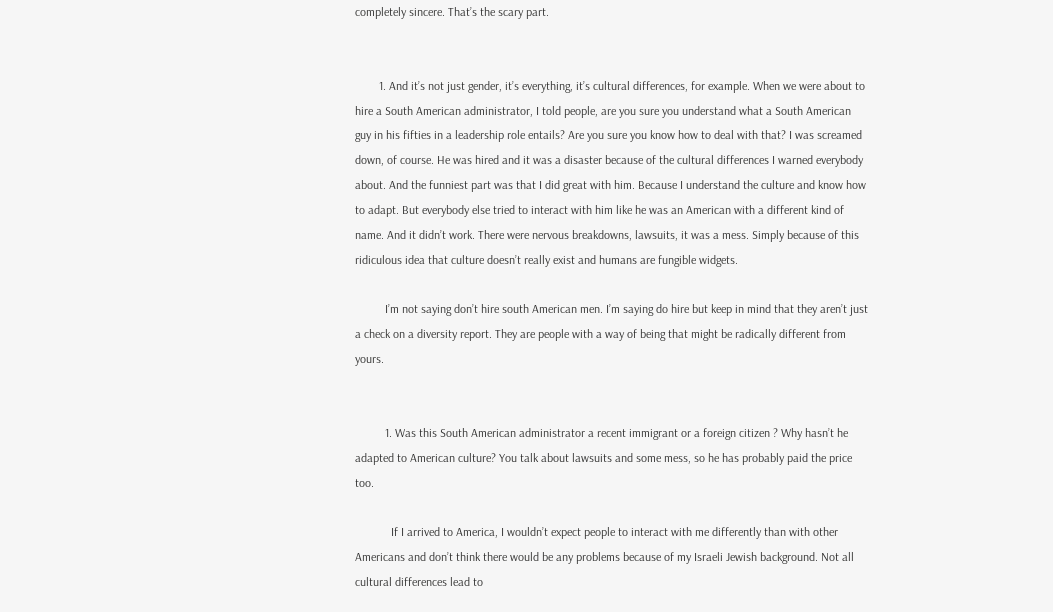completely sincere. That’s the scary part.


        1. And it’s not just gender, it’s everything, it’s cultural differences, for example. When we were about to hire a South American administrator, I told people, are you sure you understand what a South American guy in his fifties in a leadership role entails? Are you sure you know how to deal with that? I was screamed down, of course. He was hired and it was a disaster because of the cultural differences I warned everybody about. And the funniest part was that I did great with him. Because I understand the culture and know how to adapt. But everybody else tried to interact with him like he was an American with a different kind of name. And it didn’t work. There were nervous breakdowns, lawsuits, it was a mess. Simply because of this ridiculous idea that culture doesn’t really exist and humans are fungible widgets.

          I’m not saying don’t hire south American men. I’m saying do hire but keep in mind that they aren’t just a check on a diversity report. They are people with a way of being that might be radically different from yours.


          1. Was this South American administrator a recent immigrant or a foreign citizen ? Why hasn’t he adapted to American culture? You talk about lawsuits and some mess, so he has probably paid the price too.

            If I arrived to America, I wouldn’t expect people to interact with me differently than with other Americans and don’t think there would be any problems because of my Israeli Jewish background. Not all cultural differences lead to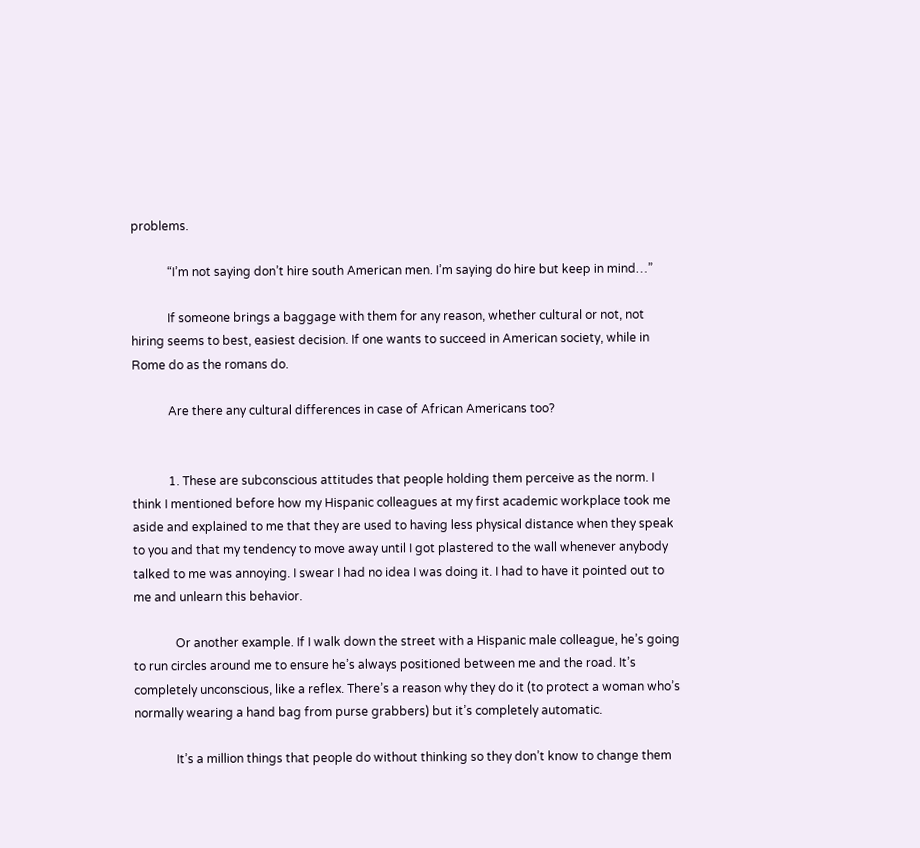problems.

            “I’m not saying don’t hire south American men. I’m saying do hire but keep in mind…”

            If someone brings a baggage with them for any reason, whether cultural or not, not hiring seems to best, easiest decision. If one wants to succeed in American society, while in Rome do as the romans do.

            Are there any cultural differences in case of African Americans too?


            1. These are subconscious attitudes that people holding them perceive as the norm. I think I mentioned before how my Hispanic colleagues at my first academic workplace took me aside and explained to me that they are used to having less physical distance when they speak to you and that my tendency to move away until I got plastered to the wall whenever anybody talked to me was annoying. I swear I had no idea I was doing it. I had to have it pointed out to me and unlearn this behavior.

              Or another example. If I walk down the street with a Hispanic male colleague, he’s going to run circles around me to ensure he’s always positioned between me and the road. It’s completely unconscious, like a reflex. There’s a reason why they do it (to protect a woman who’s normally wearing a hand bag from purse grabbers) but it’s completely automatic.

              It’s a million things that people do without thinking so they don’t know to change them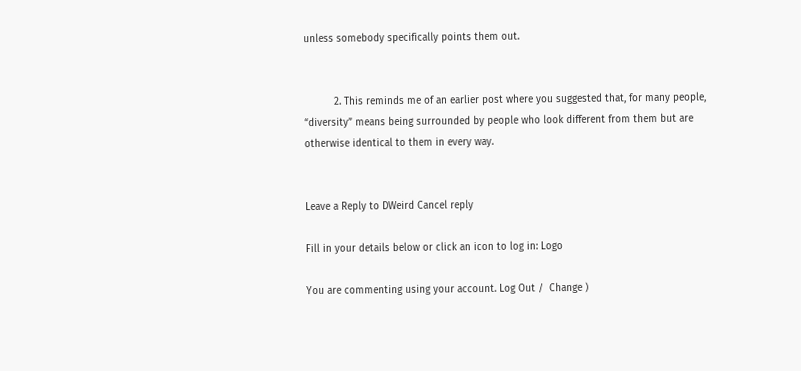unless somebody specifically points them out.


          2. This reminds me of an earlier post where you suggested that, for many people, “diversity” means being surrounded by people who look different from them but are otherwise identical to them in every way.


Leave a Reply to DWeird Cancel reply

Fill in your details below or click an icon to log in: Logo

You are commenting using your account. Log Out /  Change )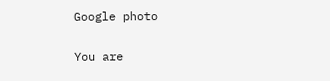Google photo

You are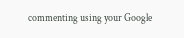commenting using your Google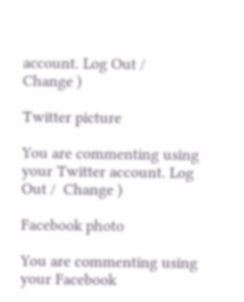account. Log Out /  Change )

Twitter picture

You are commenting using your Twitter account. Log Out /  Change )

Facebook photo

You are commenting using your Facebook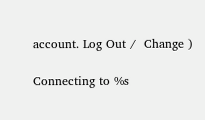account. Log Out /  Change )

Connecting to %s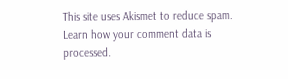This site uses Akismet to reduce spam. Learn how your comment data is processed.